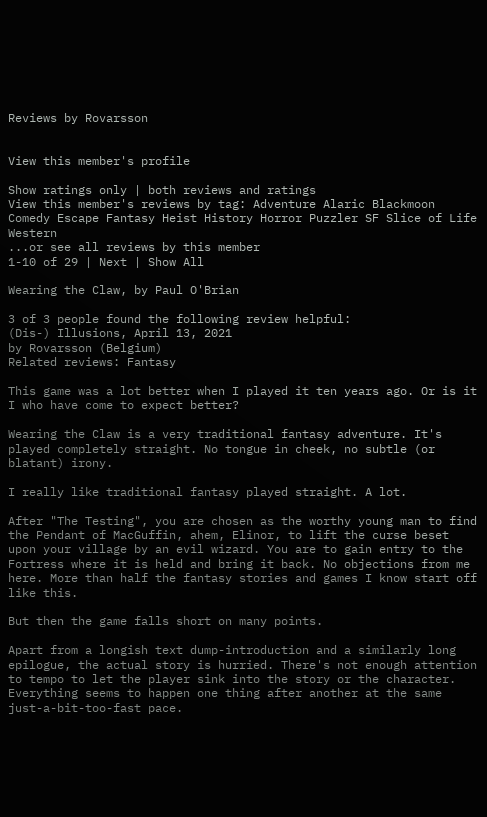Reviews by Rovarsson


View this member's profile

Show ratings only | both reviews and ratings
View this member's reviews by tag: Adventure Alaric Blackmoon Comedy Escape Fantasy Heist History Horror Puzzler SF Slice of Life Western
...or see all reviews by this member
1-10 of 29 | Next | Show All

Wearing the Claw, by Paul O'Brian

3 of 3 people found the following review helpful:
(Dis-) Illusions, April 13, 2021
by Rovarsson (Belgium)
Related reviews: Fantasy

This game was a lot better when I played it ten years ago. Or is it I who have come to expect better?

Wearing the Claw is a very traditional fantasy adventure. It's played completely straight. No tongue in cheek, no subtle (or blatant) irony.

I really like traditional fantasy played straight. A lot.

After "The Testing", you are chosen as the worthy young man to find the Pendant of MacGuffin, ahem, Elinor, to lift the curse beset upon your village by an evil wizard. You are to gain entry to the Fortress where it is held and bring it back. No objections from me here. More than half the fantasy stories and games I know start off like this.

But then the game falls short on many points.

Apart from a longish text dump-introduction and a similarly long epilogue, the actual story is hurried. There's not enough attention to tempo to let the player sink into the story or the character. Everything seems to happen one thing after another at the same just-a-bit-too-fast pace.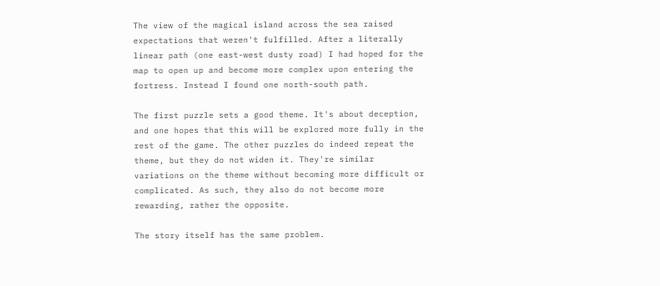The view of the magical island across the sea raised expectations that weren't fulfilled. After a literally linear path (one east-west dusty road) I had hoped for the map to open up and become more complex upon entering the fortress. Instead I found one north-south path.

The first puzzle sets a good theme. It's about deception, and one hopes that this will be explored more fully in the rest of the game. The other puzzles do indeed repeat the theme, but they do not widen it. They're similar variations on the theme without becoming more difficult or complicated. As such, they also do not become more rewarding, rather the opposite.

The story itself has the same problem.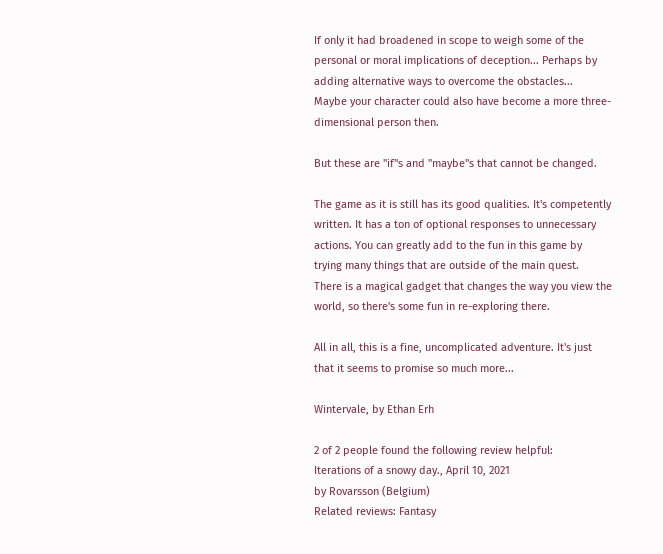If only it had broadened in scope to weigh some of the personal or moral implications of deception... Perhaps by adding alternative ways to overcome the obstacles...
Maybe your character could also have become a more three-dimensional person then.

But these are "if"s and "maybe"s that cannot be changed.

The game as it is still has its good qualities. It's competently written. It has a ton of optional responses to unnecessary actions. You can greatly add to the fun in this game by trying many things that are outside of the main quest.
There is a magical gadget that changes the way you view the world, so there's some fun in re-exploring there.

All in all, this is a fine, uncomplicated adventure. It's just that it seems to promise so much more...

Wintervale, by Ethan Erh

2 of 2 people found the following review helpful:
Iterations of a snowy day., April 10, 2021
by Rovarsson (Belgium)
Related reviews: Fantasy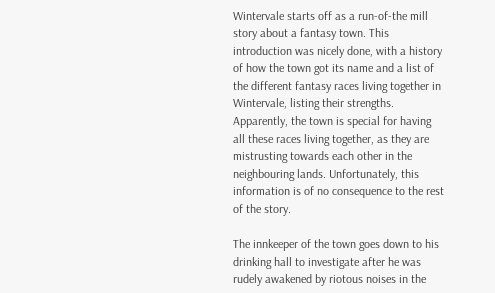Wintervale starts off as a run-of-the mill story about a fantasy town. This introduction was nicely done, with a history of how the town got its name and a list of the different fantasy races living together in Wintervale, listing their strengths. Apparently, the town is special for having all these races living together, as they are mistrusting towards each other in the neighbouring lands. Unfortunately, this information is of no consequence to the rest of the story.

The innkeeper of the town goes down to his drinking hall to investigate after he was rudely awakened by riotous noises in the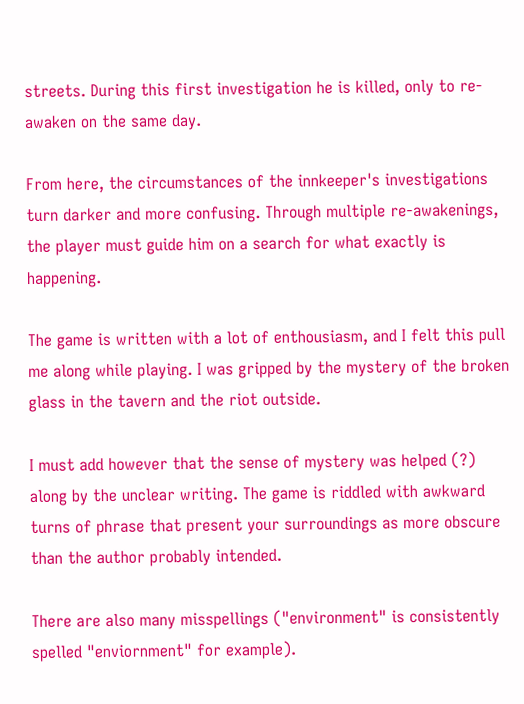streets. During this first investigation he is killed, only to re-awaken on the same day.

From here, the circumstances of the innkeeper's investigations turn darker and more confusing. Through multiple re-awakenings, the player must guide him on a search for what exactly is happening.

The game is written with a lot of enthousiasm, and I felt this pull me along while playing. I was gripped by the mystery of the broken glass in the tavern and the riot outside.

I must add however that the sense of mystery was helped (?) along by the unclear writing. The game is riddled with awkward turns of phrase that present your surroundings as more obscure than the author probably intended.

There are also many misspellings ("environment" is consistently spelled "enviornment" for example).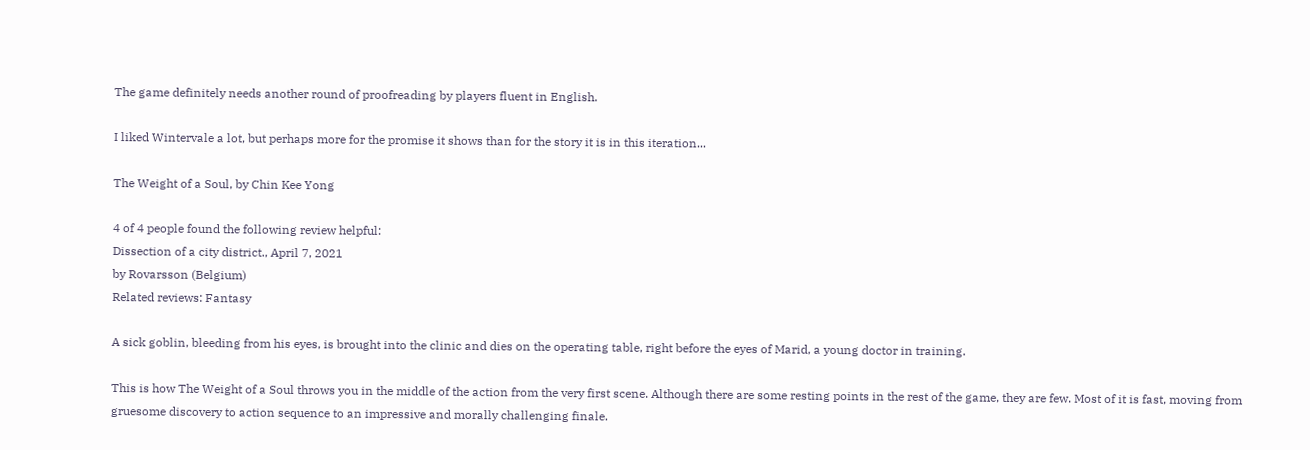The game definitely needs another round of proofreading by players fluent in English.

I liked Wintervale a lot, but perhaps more for the promise it shows than for the story it is in this iteration...

The Weight of a Soul, by Chin Kee Yong

4 of 4 people found the following review helpful:
Dissection of a city district., April 7, 2021
by Rovarsson (Belgium)
Related reviews: Fantasy

A sick goblin, bleeding from his eyes, is brought into the clinic and dies on the operating table, right before the eyes of Marid, a young doctor in training.

This is how The Weight of a Soul throws you in the middle of the action from the very first scene. Although there are some resting points in the rest of the game, they are few. Most of it is fast, moving from gruesome discovery to action sequence to an impressive and morally challenging finale.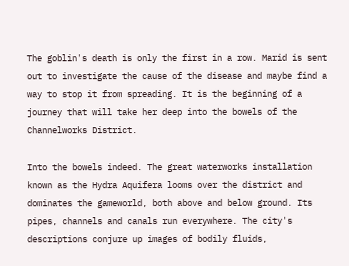The goblin's death is only the first in a row. Marid is sent out to investigate the cause of the disease and maybe find a way to stop it from spreading. It is the beginning of a journey that will take her deep into the bowels of the Channelworks District.

Into the bowels indeed. The great waterworks installation known as the Hydra Aquifera looms over the district and dominates the gameworld, both above and below ground. Its pipes, channels and canals run everywhere. The city's descriptions conjure up images of bodily fluids,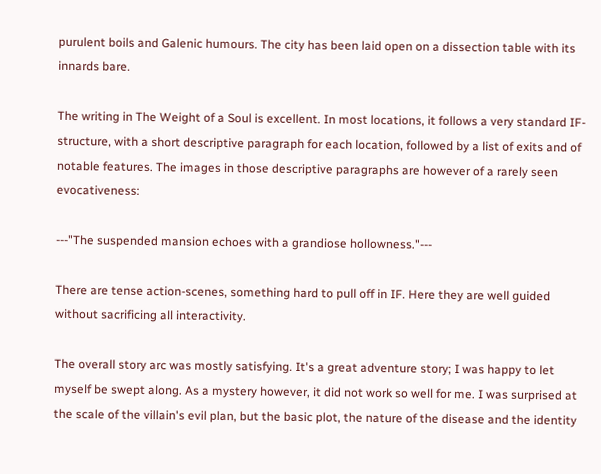purulent boils and Galenic humours. The city has been laid open on a dissection table with its innards bare.

The writing in The Weight of a Soul is excellent. In most locations, it follows a very standard IF-structure, with a short descriptive paragraph for each location, followed by a list of exits and of notable features. The images in those descriptive paragraphs are however of a rarely seen evocativeness:

---"The suspended mansion echoes with a grandiose hollowness."---

There are tense action-scenes, something hard to pull off in IF. Here they are well guided without sacrificing all interactivity.

The overall story arc was mostly satisfying. It's a great adventure story; I was happy to let myself be swept along. As a mystery however, it did not work so well for me. I was surprised at the scale of the villain's evil plan, but the basic plot, the nature of the disease and the identity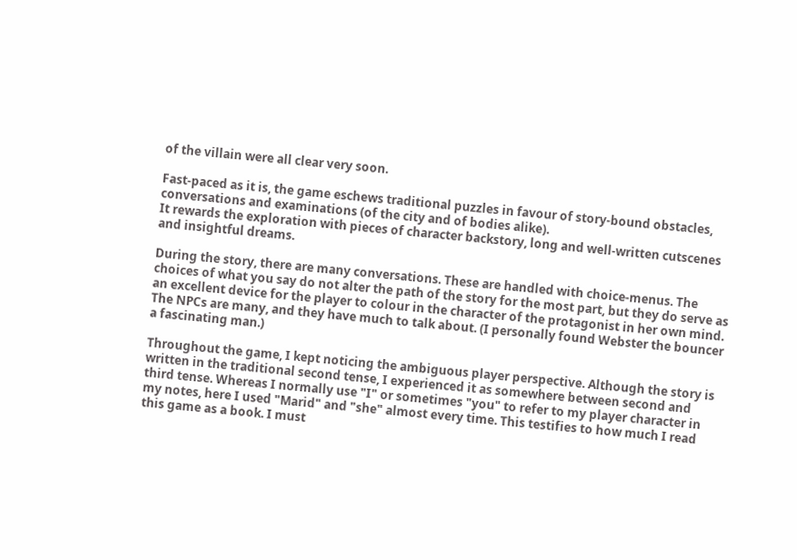of the villain were all clear very soon.

Fast-paced as it is, the game eschews traditional puzzles in favour of story-bound obstacles, conversations and examinations (of the city and of bodies alike).
It rewards the exploration with pieces of character backstory, long and well-written cutscenes and insightful dreams.

During the story, there are many conversations. These are handled with choice-menus. The choices of what you say do not alter the path of the story for the most part, but they do serve as an excellent device for the player to colour in the character of the protagonist in her own mind. The NPCs are many, and they have much to talk about. (I personally found Webster the bouncer a fascinating man.)

Throughout the game, I kept noticing the ambiguous player perspective. Although the story is written in the traditional second tense, I experienced it as somewhere between second and third tense. Whereas I normally use "I" or sometimes "you" to refer to my player character in my notes, here I used "Marid" and "she" almost every time. This testifies to how much I read this game as a book. I must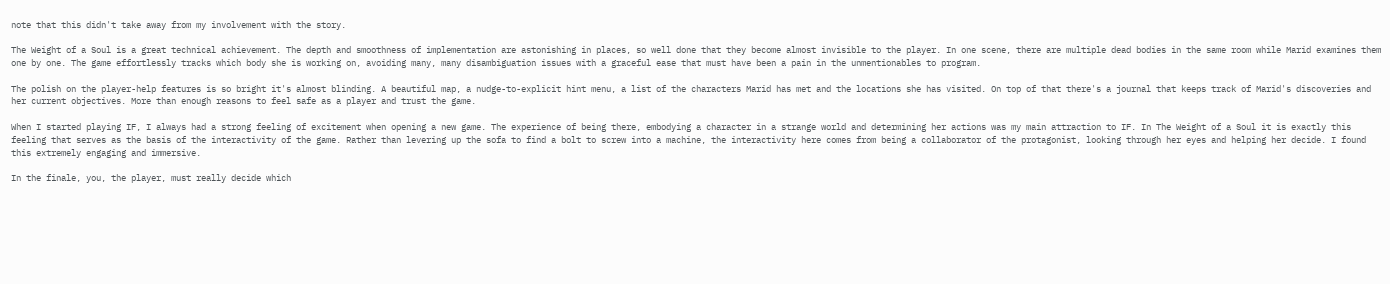note that this didn't take away from my involvement with the story.

The Weight of a Soul is a great technical achievement. The depth and smoothness of implementation are astonishing in places, so well done that they become almost invisible to the player. In one scene, there are multiple dead bodies in the same room while Marid examines them one by one. The game effortlessly tracks which body she is working on, avoiding many, many disambiguation issues with a graceful ease that must have been a pain in the unmentionables to program.

The polish on the player-help features is so bright it's almost blinding. A beautiful map, a nudge-to-explicit hint menu, a list of the characters Marid has met and the locations she has visited. On top of that there's a journal that keeps track of Marid's discoveries and her current objectives. More than enough reasons to feel safe as a player and trust the game.

When I started playing IF, I always had a strong feeling of excitement when opening a new game. The experience of being there, embodying a character in a strange world and determining her actions was my main attraction to IF. In The Weight of a Soul it is exactly this feeling that serves as the basis of the interactivity of the game. Rather than levering up the sofa to find a bolt to screw into a machine, the interactivity here comes from being a collaborator of the protagonist, looking through her eyes and helping her decide. I found this extremely engaging and immersive.

In the finale, you, the player, must really decide which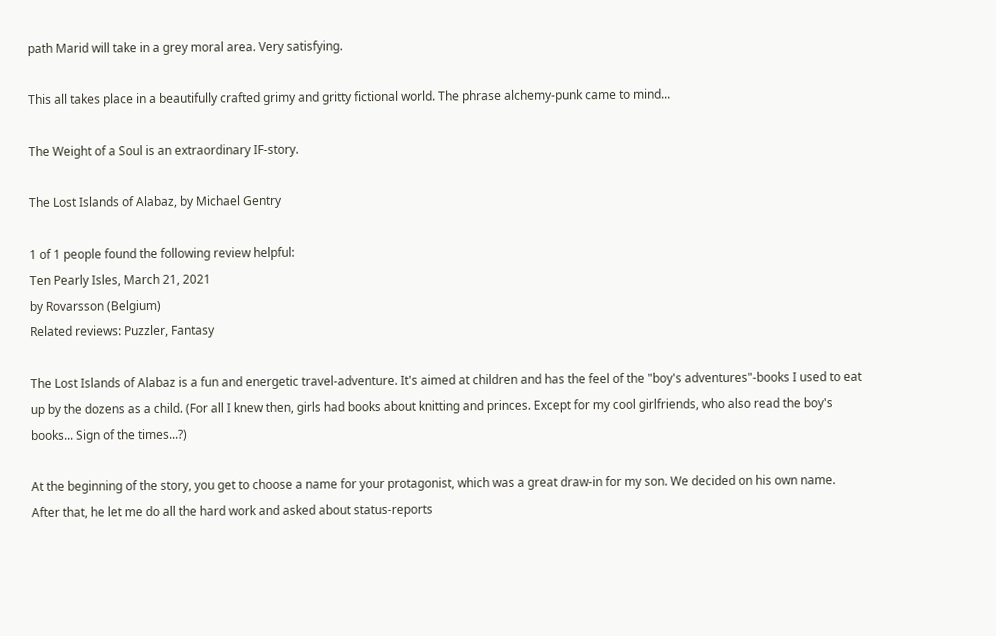path Marid will take in a grey moral area. Very satisfying.

This all takes place in a beautifully crafted grimy and gritty fictional world. The phrase alchemy-punk came to mind...

The Weight of a Soul is an extraordinary IF-story.

The Lost Islands of Alabaz, by Michael Gentry

1 of 1 people found the following review helpful:
Ten Pearly Isles, March 21, 2021
by Rovarsson (Belgium)
Related reviews: Puzzler, Fantasy

The Lost Islands of Alabaz is a fun and energetic travel-adventure. It's aimed at children and has the feel of the "boy's adventures"-books I used to eat up by the dozens as a child. (For all I knew then, girls had books about knitting and princes. Except for my cool girlfriends, who also read the boy's books... Sign of the times...?)

At the beginning of the story, you get to choose a name for your protagonist, which was a great draw-in for my son. We decided on his own name. After that, he let me do all the hard work and asked about status-reports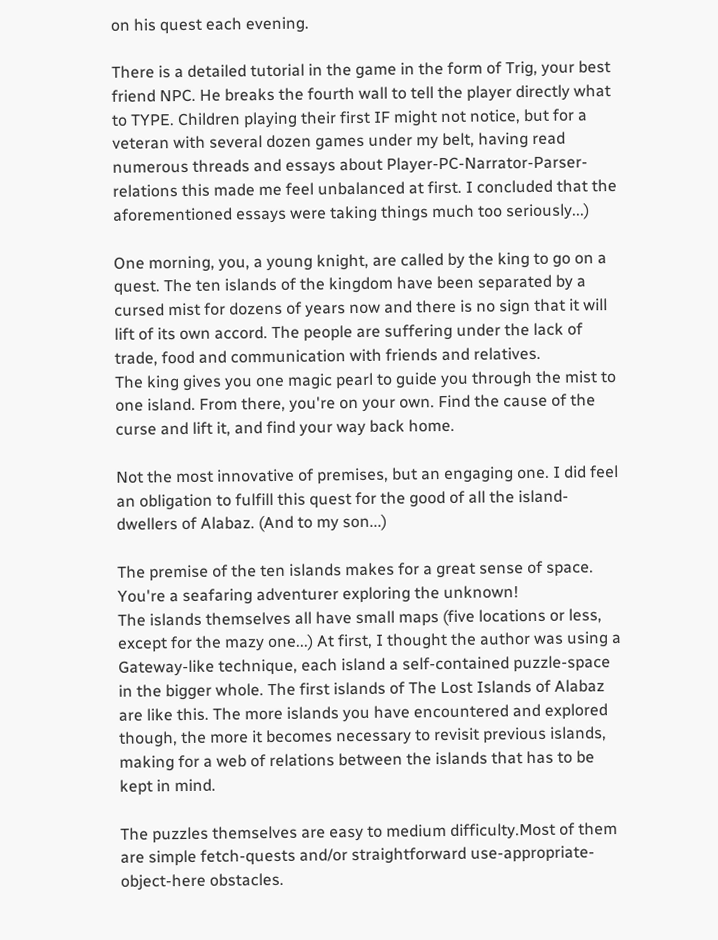on his quest each evening.

There is a detailed tutorial in the game in the form of Trig, your best friend NPC. He breaks the fourth wall to tell the player directly what to TYPE. Children playing their first IF might not notice, but for a veteran with several dozen games under my belt, having read numerous threads and essays about Player-PC-Narrator-Parser-relations this made me feel unbalanced at first. I concluded that the aforementioned essays were taking things much too seriously...)

One morning, you, a young knight, are called by the king to go on a quest. The ten islands of the kingdom have been separated by a cursed mist for dozens of years now and there is no sign that it will lift of its own accord. The people are suffering under the lack of trade, food and communication with friends and relatives.
The king gives you one magic pearl to guide you through the mist to one island. From there, you're on your own. Find the cause of the curse and lift it, and find your way back home.

Not the most innovative of premises, but an engaging one. I did feel an obligation to fulfill this quest for the good of all the island-dwellers of Alabaz. (And to my son...)

The premise of the ten islands makes for a great sense of space. You're a seafaring adventurer exploring the unknown!
The islands themselves all have small maps (five locations or less, except for the mazy one...) At first, I thought the author was using a Gateway-like technique, each island a self-contained puzzle-space in the bigger whole. The first islands of The Lost Islands of Alabaz are like this. The more islands you have encountered and explored though, the more it becomes necessary to revisit previous islands, making for a web of relations between the islands that has to be kept in mind.

The puzzles themselves are easy to medium difficulty.Most of them are simple fetch-quests and/or straightforward use-appropriate-object-here obstacles.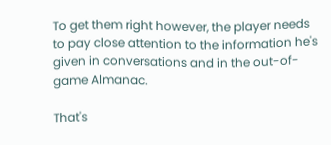To get them right however, the player needs to pay close attention to the information he's given in conversations and in the out-of-game Almanac.

That's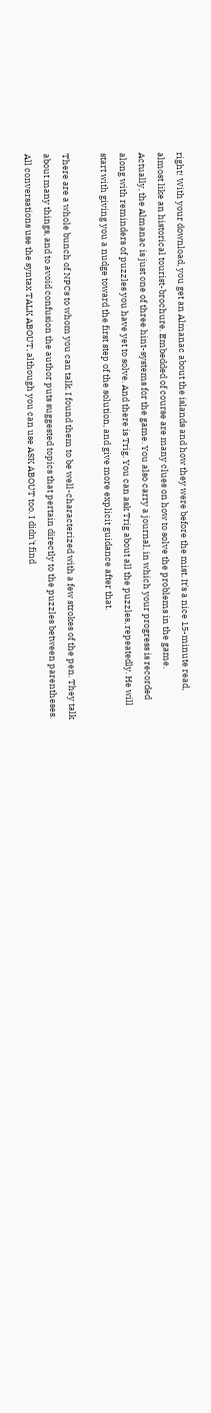right! With your download, you get an Almanac about the islands and how they were before the mist. It's a nice 15-minute read, almost like an historical tourist-brochure. Embedded of course are many clues on how to solve the problems in the game.
Actually, the Almanac is just one of three hint-systems for the game. You also carry a journal, in which your progress is recorded along with reminders of puzzles you have yet to solve. And there is Trig. You can ask Trig about all the puzzles, repeatedly. He will start with giving you a nudge toward the first step of the solution, and give more explicit guidance after that.

There are a whole bunch of NPCs to whom you can talk. I found them to be well-characterized with a few strokes of the pen. They talk about many things, and to avoid confusion the author puts suggested topics that pertain directly to the puzzles between parentheses. All conversations use the syntax TALK ABOUT, although you can use ASK ABOUT too. I didn't find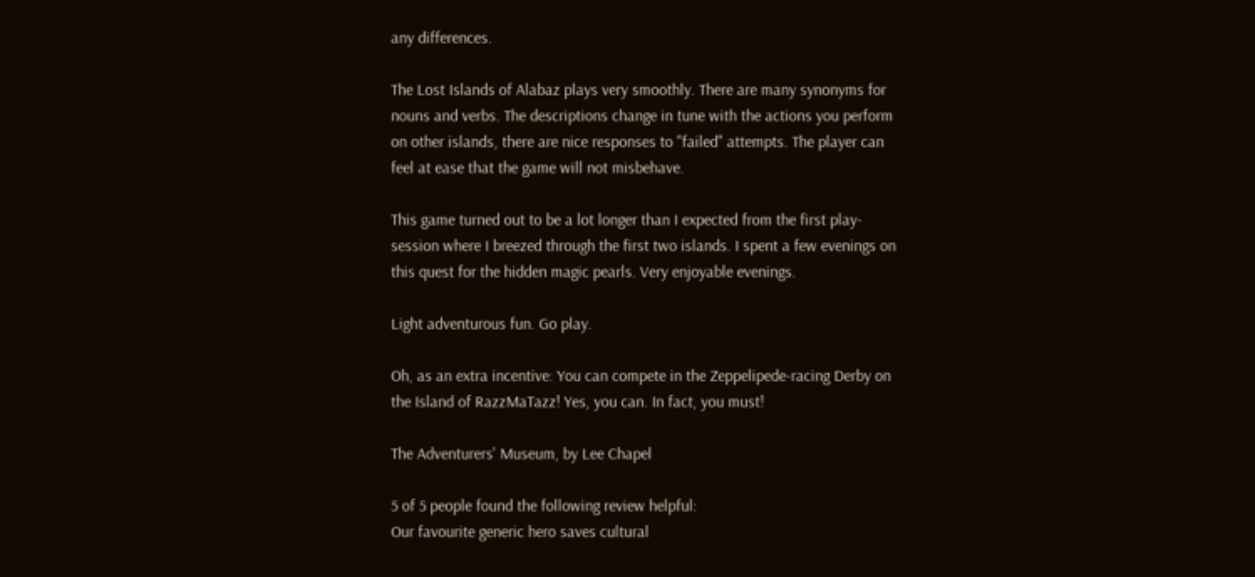any differences.

The Lost Islands of Alabaz plays very smoothly. There are many synonyms for nouns and verbs. The descriptions change in tune with the actions you perform on other islands, there are nice responses to "failed" attempts. The player can feel at ease that the game will not misbehave.

This game turned out to be a lot longer than I expected from the first play-session where I breezed through the first two islands. I spent a few evenings on this quest for the hidden magic pearls. Very enjoyable evenings.

Light adventurous fun. Go play.

Oh, as an extra incentive: You can compete in the Zeppelipede-racing Derby on the Island of RazzMaTazz! Yes, you can. In fact, you must!

The Adventurers' Museum, by Lee Chapel

5 of 5 people found the following review helpful:
Our favourite generic hero saves cultural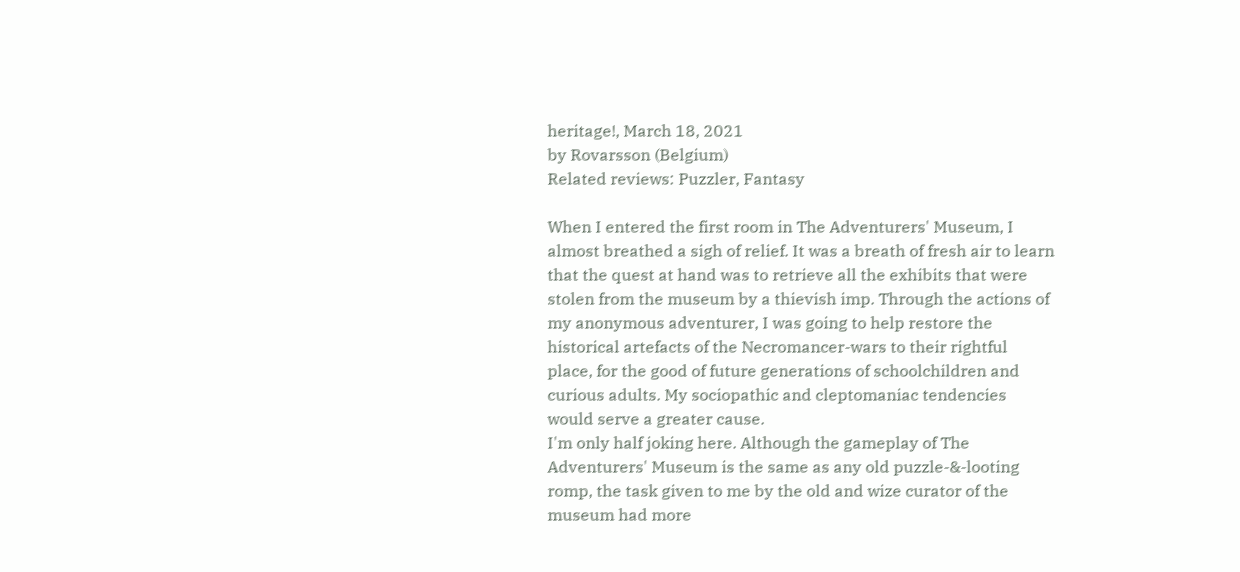heritage!, March 18, 2021
by Rovarsson (Belgium)
Related reviews: Puzzler, Fantasy

When I entered the first room in The Adventurers' Museum, I almost breathed a sigh of relief. It was a breath of fresh air to learn that the quest at hand was to retrieve all the exhibits that were stolen from the museum by a thievish imp. Through the actions of my anonymous adventurer, I was going to help restore the historical artefacts of the Necromancer-wars to their rightful place, for the good of future generations of schoolchildren and curious adults. My sociopathic and cleptomaniac tendencies would serve a greater cause.
I'm only half joking here. Although the gameplay of The Adventurers' Museum is the same as any old puzzle-&-looting romp, the task given to me by the old and wize curator of the museum had more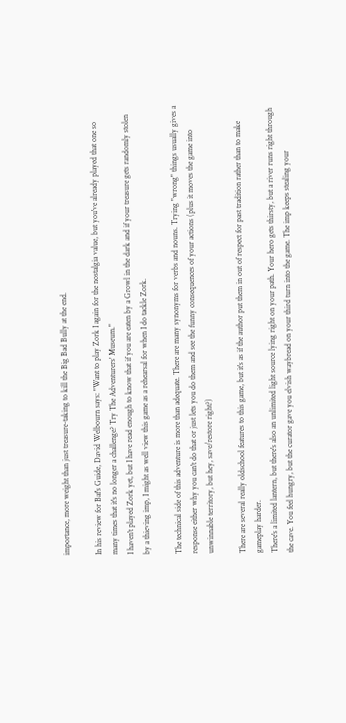importance, more weight than just treasure-taking to kill the Big Bad Bully at the end.

In his review for Baf's Guide, David Welbourn says: "Want to play Zork I again for the nostalgia value, but you've already played that one so many times that it's no longer a challenge? Try The Adventurers' Museum."
I haven't played Zork yet, but I have read enough to know that if you are eaten by a Growl in the dark and if your treasure gets randomly stolen by a thieving imp, I might as well view this game as a rehearsal for when I do tackle Zork.

The technical side of this adventure is more than adequate. There are many synonyms for verbs and nouns. Trying "wrong" things usually gives a response either why you can't do that or just lets you do them and see the funny consequences of your actions (plus it moves the game into unwinnable territory, but hey, save/restore right?)

There are several really oldschool features to this game, but it's as if the author put them in out of respect for past tradition rather than to make gameplay harder.
There's a limited lantern, but there's also an unlimited light source lying right on your path. Your hero gets thirsty, but a river runs right through the cave. You feel hungry, but the curator gave you elvish waybread on your third turn into the game. The imp keeps stealing your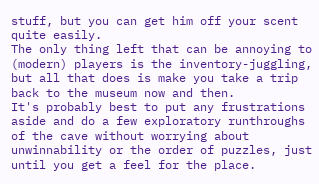stuff, but you can get him off your scent quite easily.
The only thing left that can be annoying to (modern) players is the inventory-juggling, but all that does is make you take a trip back to the museum now and then.
It's probably best to put any frustrations aside and do a few exploratory runthroughs of the cave without worrying about unwinnability or the order of puzzles, just until you get a feel for the place.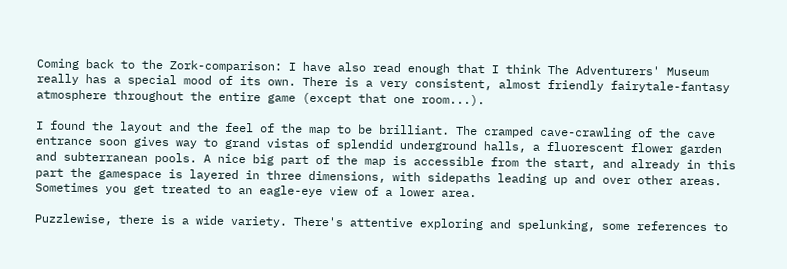Coming back to the Zork-comparison: I have also read enough that I think The Adventurers' Museum really has a special mood of its own. There is a very consistent, almost friendly fairytale-fantasy atmosphere throughout the entire game (except that one room...).

I found the layout and the feel of the map to be brilliant. The cramped cave-crawling of the cave entrance soon gives way to grand vistas of splendid underground halls, a fluorescent flower garden and subterranean pools. A nice big part of the map is accessible from the start, and already in this part the gamespace is layered in three dimensions, with sidepaths leading up and over other areas. Sometimes you get treated to an eagle-eye view of a lower area.

Puzzlewise, there is a wide variety. There's attentive exploring and spelunking, some references to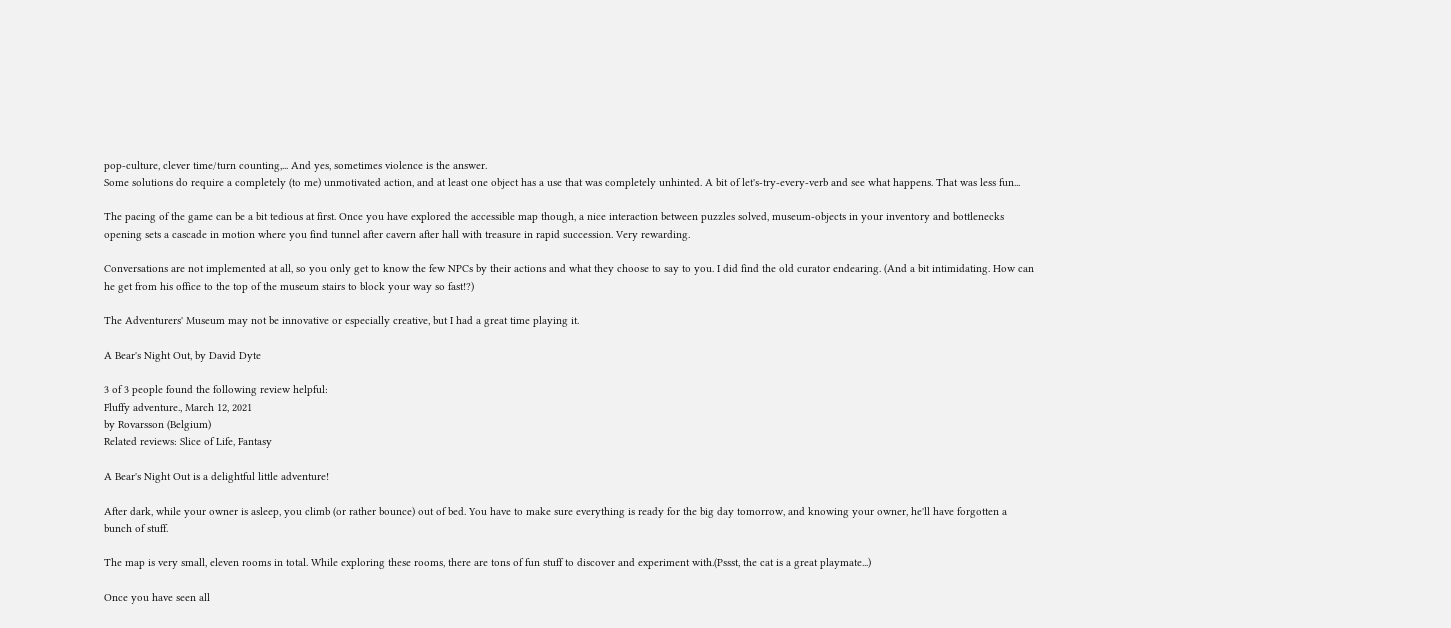pop-culture, clever time/turn counting,... And yes, sometimes violence is the answer.
Some solutions do require a completely (to me) unmotivated action, and at least one object has a use that was completely unhinted. A bit of let's-try-every-verb and see what happens. That was less fun...

The pacing of the game can be a bit tedious at first. Once you have explored the accessible map though, a nice interaction between puzzles solved, museum-objects in your inventory and bottlenecks opening sets a cascade in motion where you find tunnel after cavern after hall with treasure in rapid succession. Very rewarding.

Conversations are not implemented at all, so you only get to know the few NPCs by their actions and what they choose to say to you. I did find the old curator endearing. (And a bit intimidating. How can he get from his office to the top of the museum stairs to block your way so fast!?)

The Adventurers' Museum may not be innovative or especially creative, but I had a great time playing it.

A Bear's Night Out, by David Dyte

3 of 3 people found the following review helpful:
Fluffy adventure., March 12, 2021
by Rovarsson (Belgium)
Related reviews: Slice of Life, Fantasy

A Bear's Night Out is a delightful little adventure!

After dark, while your owner is asleep, you climb (or rather bounce) out of bed. You have to make sure everything is ready for the big day tomorrow, and knowing your owner, he'll have forgotten a bunch of stuff.

The map is very small, eleven rooms in total. While exploring these rooms, there are tons of fun stuff to discover and experiment with.(Pssst, the cat is a great playmate...)

Once you have seen all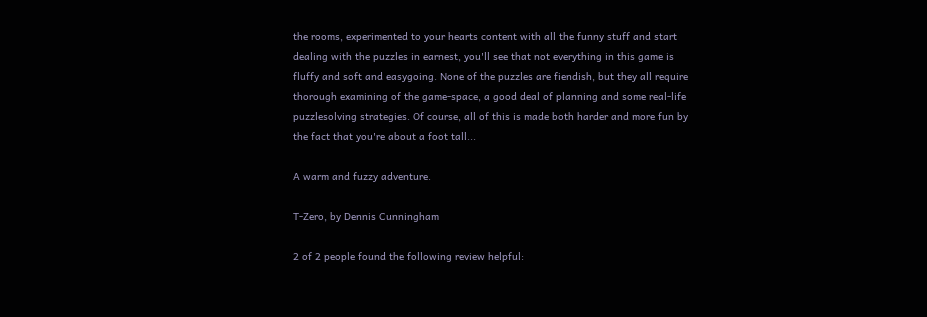the rooms, experimented to your hearts content with all the funny stuff and start dealing with the puzzles in earnest, you'll see that not everything in this game is fluffy and soft and easygoing. None of the puzzles are fiendish, but they all require thorough examining of the game-space, a good deal of planning and some real-life puzzlesolving strategies. Of course, all of this is made both harder and more fun by the fact that you're about a foot tall...

A warm and fuzzy adventure.

T-Zero, by Dennis Cunningham

2 of 2 people found the following review helpful: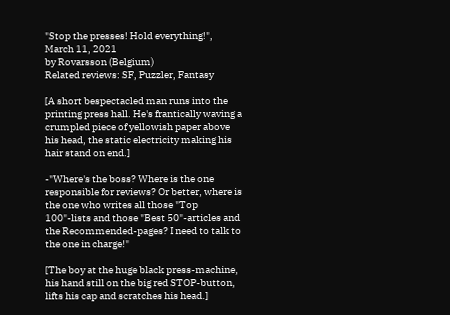"Stop the presses! Hold everything!", March 11, 2021
by Rovarsson (Belgium)
Related reviews: SF, Puzzler, Fantasy

[A short bespectacled man runs into the printing press hall. He's frantically waving a crumpled piece of yellowish paper above his head, the static electricity making his hair stand on end.]

-"Where's the boss? Where is the one responsible for reviews? Or better, where is the one who writes all those "Top 100"-lists and those "Best 50"-articles and the Recommended-pages? I need to talk to the one in charge!"

[The boy at the huge black press-machine, his hand still on the big red STOP-button, lifts his cap and scratches his head.]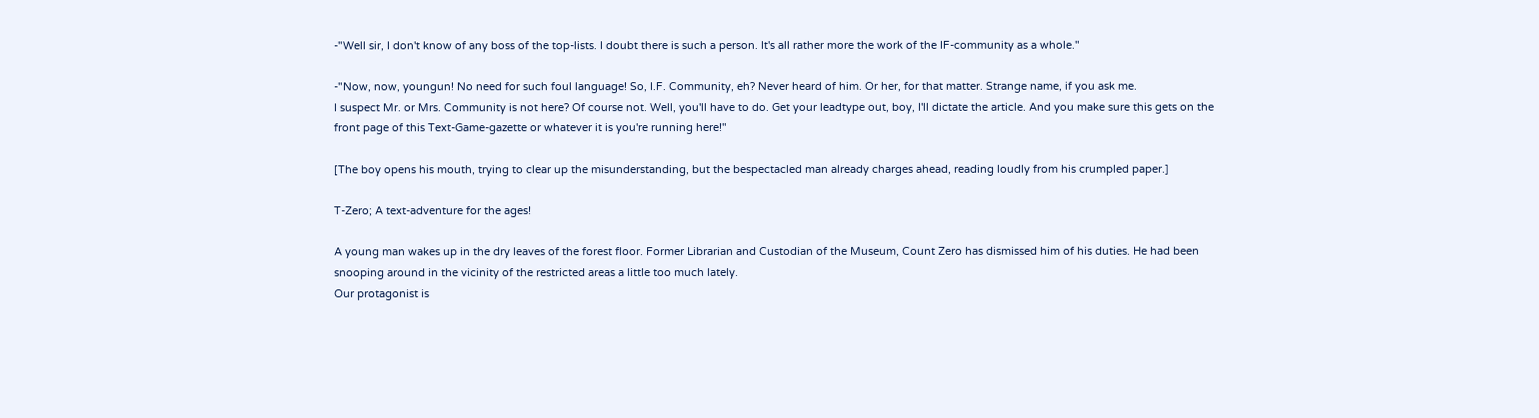-"Well sir, I don't know of any boss of the top-lists. I doubt there is such a person. It's all rather more the work of the IF-community as a whole."

-"Now, now, youngun! No need for such foul language! So, I.F. Community, eh? Never heard of him. Or her, for that matter. Strange name, if you ask me.
I suspect Mr. or Mrs. Community is not here? Of course not. Well, you'll have to do. Get your leadtype out, boy, I'll dictate the article. And you make sure this gets on the front page of this Text-Game-gazette or whatever it is you're running here!"

[The boy opens his mouth, trying to clear up the misunderstanding, but the bespectacled man already charges ahead, reading loudly from his crumpled paper.]

T-Zero; A text-adventure for the ages!

A young man wakes up in the dry leaves of the forest floor. Former Librarian and Custodian of the Museum, Count Zero has dismissed him of his duties. He had been snooping around in the vicinity of the restricted areas a little too much lately.
Our protagonist is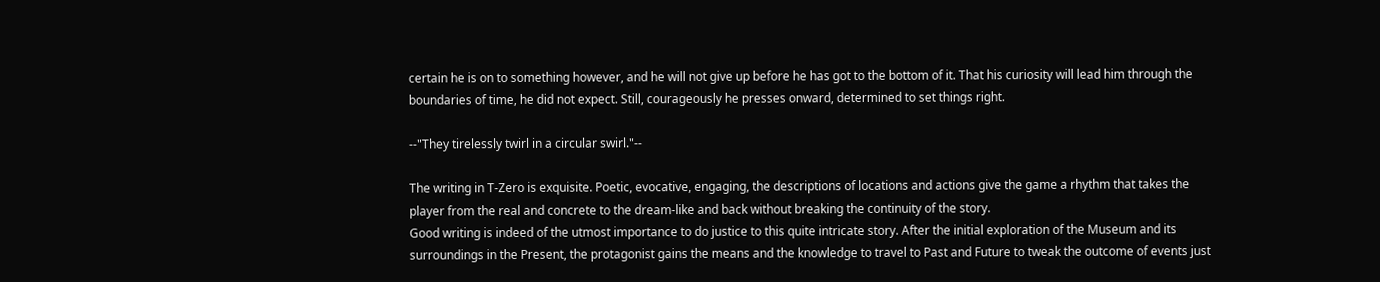certain he is on to something however, and he will not give up before he has got to the bottom of it. That his curiosity will lead him through the boundaries of time, he did not expect. Still, courageously he presses onward, determined to set things right.

--"They tirelessly twirl in a circular swirl."--

The writing in T-Zero is exquisite. Poetic, evocative, engaging, the descriptions of locations and actions give the game a rhythm that takes the player from the real and concrete to the dream-like and back without breaking the continuity of the story.
Good writing is indeed of the utmost importance to do justice to this quite intricate story. After the initial exploration of the Museum and its surroundings in the Present, the protagonist gains the means and the knowledge to travel to Past and Future to tweak the outcome of events just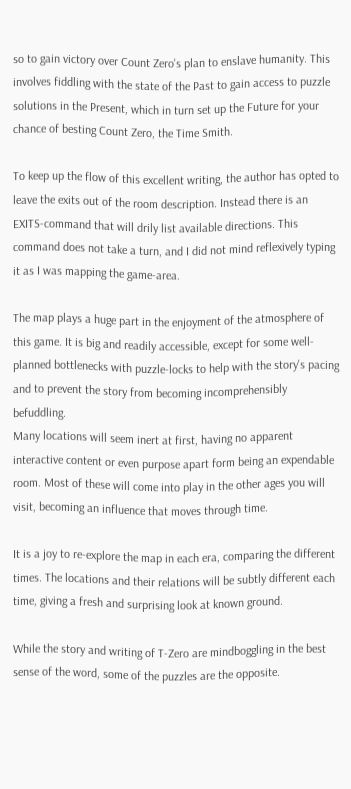so to gain victory over Count Zero's plan to enslave humanity. This involves fiddling with the state of the Past to gain access to puzzle solutions in the Present, which in turn set up the Future for your chance of besting Count Zero, the Time Smith.

To keep up the flow of this excellent writing, the author has opted to leave the exits out of the room description. Instead there is an EXITS-command that will drily list available directions. This command does not take a turn, and I did not mind reflexively typing it as I was mapping the game-area.

The map plays a huge part in the enjoyment of the atmosphere of this game. It is big and readily accessible, except for some well-planned bottlenecks with puzzle-locks to help with the story's pacing and to prevent the story from becoming incomprehensibly befuddling.
Many locations will seem inert at first, having no apparent interactive content or even purpose apart form being an expendable room. Most of these will come into play in the other ages you will visit, becoming an influence that moves through time.

It is a joy to re-explore the map in each era, comparing the different times. The locations and their relations will be subtly different each time, giving a fresh and surprising look at known ground.

While the story and writing of T-Zero are mindboggling in the best sense of the word, some of the puzzles are the opposite.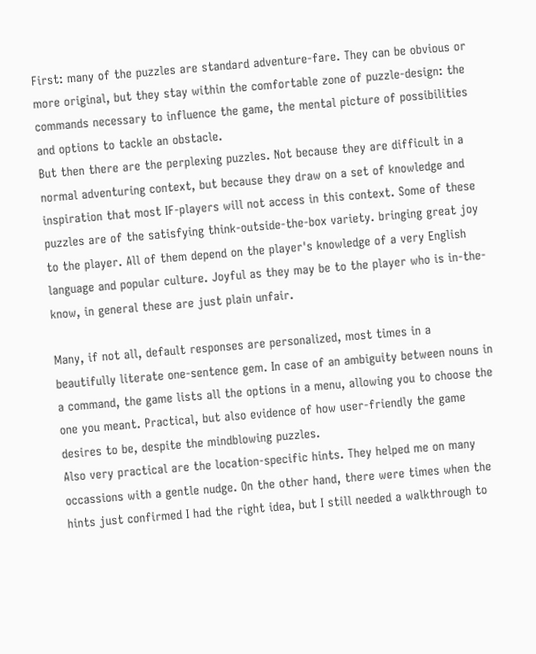First: many of the puzzles are standard adventure-fare. They can be obvious or more original, but they stay within the comfortable zone of puzzle-design: the commands necessary to influence the game, the mental picture of possibilities and options to tackle an obstacle.
But then there are the perplexing puzzles. Not because they are difficult in a normal adventuring context, but because they draw on a set of knowledge and inspiration that most IF-players will not access in this context. Some of these puzzles are of the satisfying think-outside-the-box variety. bringing great joy to the player. All of them depend on the player's knowledge of a very English language and popular culture. Joyful as they may be to the player who is in-the-know, in general these are just plain unfair.

Many, if not all, default responses are personalized, most times in a beautifully literate one-sentence gem. In case of an ambiguity between nouns in a command, the game lists all the options in a menu, allowing you to choose the one you meant. Practical, but also evidence of how user-friendly the game desires to be, despite the mindblowing puzzles.
Also very practical are the location-specific hints. They helped me on many occassions with a gentle nudge. On the other hand, there were times when the hints just confirmed I had the right idea, but I still needed a walkthrough to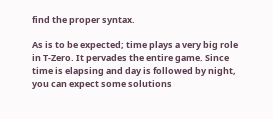find the proper syntax.

As is to be expected; time plays a very big role in T-Zero. It pervades the entire game. Since time is elapsing and day is followed by night, you can expect some solutions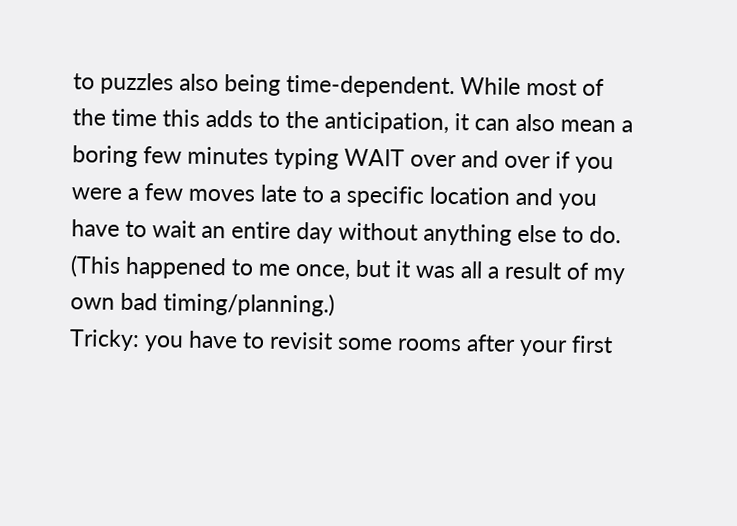to puzzles also being time-dependent. While most of the time this adds to the anticipation, it can also mean a boring few minutes typing WAIT over and over if you were a few moves late to a specific location and you have to wait an entire day without anything else to do. (This happened to me once, but it was all a result of my own bad timing/planning.)
Tricky: you have to revisit some rooms after your first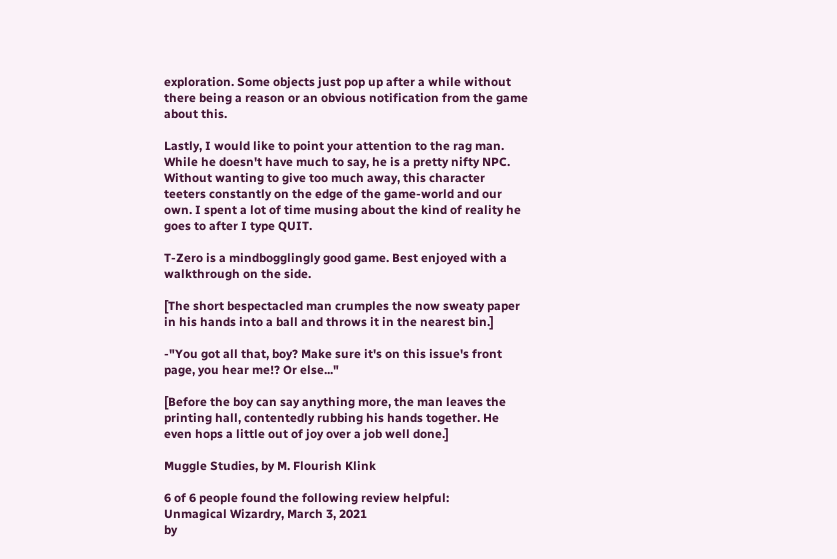exploration. Some objects just pop up after a while without there being a reason or an obvious notification from the game about this.

Lastly, I would like to point your attention to the rag man. While he doesn't have much to say, he is a pretty nifty NPC. Without wanting to give too much away, this character teeters constantly on the edge of the game-world and our own. I spent a lot of time musing about the kind of reality he goes to after I type QUIT.

T-Zero is a mindbogglingly good game. Best enjoyed with a walkthrough on the side.

[The short bespectacled man crumples the now sweaty paper in his hands into a ball and throws it in the nearest bin.]

-"You got all that, boy? Make sure it's on this issue's front page, you hear me!? Or else..."

[Before the boy can say anything more, the man leaves the printing hall, contentedly rubbing his hands together. He even hops a little out of joy over a job well done.]

Muggle Studies, by M. Flourish Klink

6 of 6 people found the following review helpful:
Unmagical Wizardry, March 3, 2021
by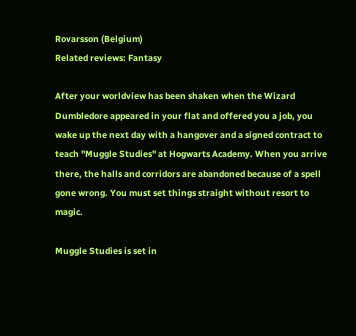Rovarsson (Belgium)
Related reviews: Fantasy

After your worldview has been shaken when the Wizard Dumbledore appeared in your flat and offered you a job, you wake up the next day with a hangover and a signed contract to teach "Muggle Studies" at Hogwarts Academy. When you arrive there, the halls and corridors are abandoned because of a spell gone wrong. You must set things straight without resort to magic.

Muggle Studies is set in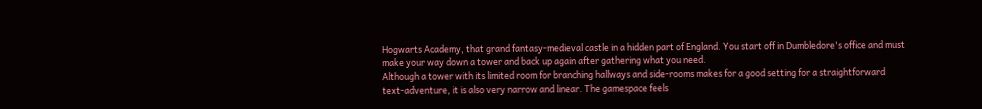Hogwarts Academy, that grand fantasy-medieval castle in a hidden part of England. You start off in Dumbledore's office and must make your way down a tower and back up again after gathering what you need.
Although a tower with its limited room for branching hallways and side-rooms makes for a good setting for a straightforward text-adventure, it is also very narrow and linear. The gamespace feels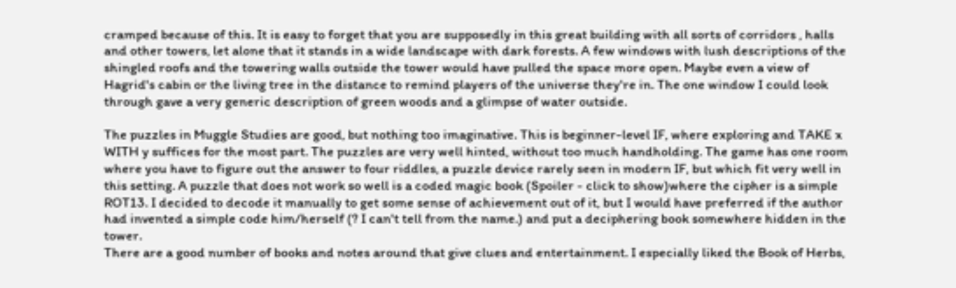cramped because of this. It is easy to forget that you are supposedly in this great building with all sorts of corridors , halls and other towers, let alone that it stands in a wide landscape with dark forests. A few windows with lush descriptions of the shingled roofs and the towering walls outside the tower would have pulled the space more open. Maybe even a view of Hagrid's cabin or the living tree in the distance to remind players of the universe they're in. The one window I could look through gave a very generic description of green woods and a glimpse of water outside.

The puzzles in Muggle Studies are good, but nothing too imaginative. This is beginner-level IF, where exploring and TAKE x WITH y suffices for the most part. The puzzles are very well hinted, without too much handholding. The game has one room where you have to figure out the answer to four riddles, a puzzle device rarely seen in modern IF, but which fit very well in this setting. A puzzle that does not work so well is a coded magic book (Spoiler - click to show)where the cipher is a simple ROT13. I decided to decode it manually to get some sense of achievement out of it, but I would have preferred if the author had invented a simple code him/herself (? I can't tell from the name.) and put a deciphering book somewhere hidden in the tower.
There are a good number of books and notes around that give clues and entertainment. I especially liked the Book of Herbs,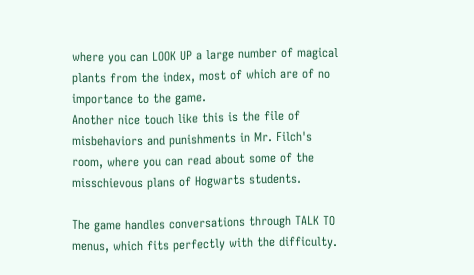where you can LOOK UP a large number of magical plants from the index, most of which are of no importance to the game.
Another nice touch like this is the file of misbehaviors and punishments in Mr. Filch's room, where you can read about some of the misschievous plans of Hogwarts students.

The game handles conversations through TALK TO menus, which fits perfectly with the difficulty.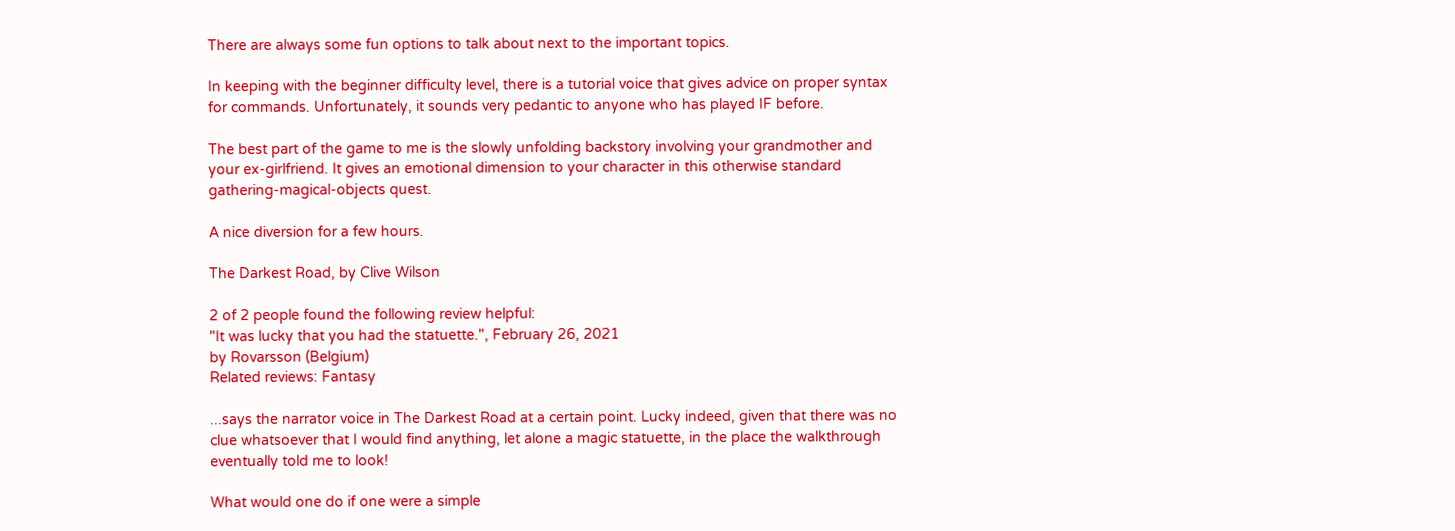There are always some fun options to talk about next to the important topics.

In keeping with the beginner difficulty level, there is a tutorial voice that gives advice on proper syntax for commands. Unfortunately, it sounds very pedantic to anyone who has played IF before.

The best part of the game to me is the slowly unfolding backstory involving your grandmother and your ex-girlfriend. It gives an emotional dimension to your character in this otherwise standard gathering-magical-objects quest.

A nice diversion for a few hours.

The Darkest Road, by Clive Wilson

2 of 2 people found the following review helpful:
"It was lucky that you had the statuette.", February 26, 2021
by Rovarsson (Belgium)
Related reviews: Fantasy

...says the narrator voice in The Darkest Road at a certain point. Lucky indeed, given that there was no clue whatsoever that I would find anything, let alone a magic statuette, in the place the walkthrough eventually told me to look!

What would one do if one were a simple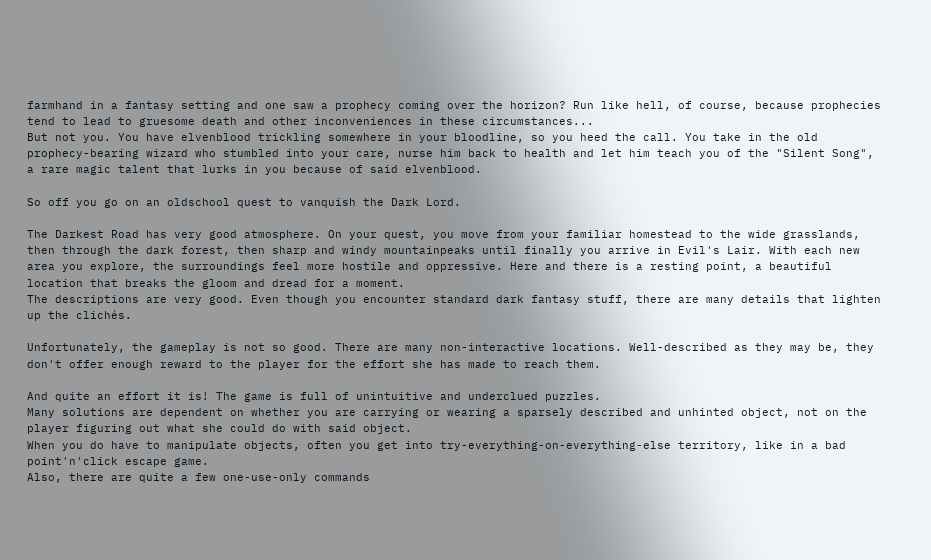farmhand in a fantasy setting and one saw a prophecy coming over the horizon? Run like hell, of course, because prophecies tend to lead to gruesome death and other inconveniences in these circumstances...
But not you. You have elvenblood trickling somewhere in your bloodline, so you heed the call. You take in the old prophecy-bearing wizard who stumbled into your care, nurse him back to health and let him teach you of the "Silent Song", a rare magic talent that lurks in you because of said elvenblood.

So off you go on an oldschool quest to vanquish the Dark Lord.

The Darkest Road has very good atmosphere. On your quest, you move from your familiar homestead to the wide grasslands, then through the dark forest, then sharp and windy mountainpeaks until finally you arrive in Evil's Lair. With each new area you explore, the surroundings feel more hostile and oppressive. Here and there is a resting point, a beautiful location that breaks the gloom and dread for a moment.
The descriptions are very good. Even though you encounter standard dark fantasy stuff, there are many details that lighten up the clichés.

Unfortunately, the gameplay is not so good. There are many non-interactive locations. Well-described as they may be, they don't offer enough reward to the player for the effort she has made to reach them.

And quite an effort it is! The game is full of unintuitive and underclued puzzles.
Many solutions are dependent on whether you are carrying or wearing a sparsely described and unhinted object, not on the player figuring out what she could do with said object.
When you do have to manipulate objects, often you get into try-everything-on-everything-else territory, like in a bad point'n'click escape game.
Also, there are quite a few one-use-only commands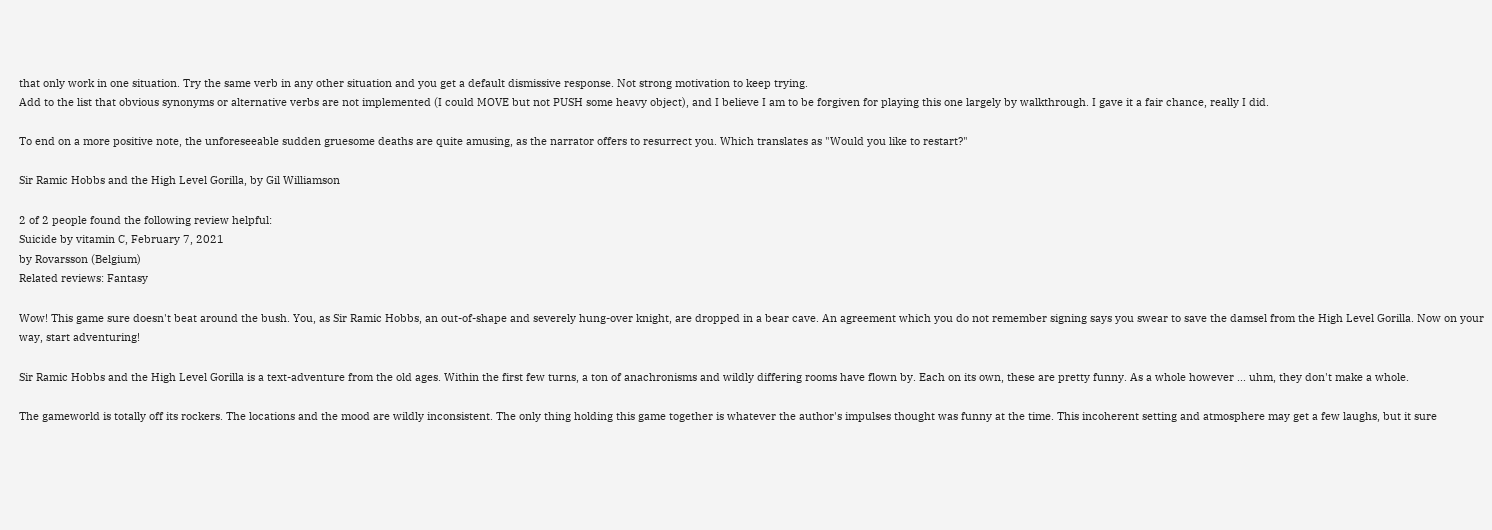that only work in one situation. Try the same verb in any other situation and you get a default dismissive response. Not strong motivation to keep trying.
Add to the list that obvious synonyms or alternative verbs are not implemented (I could MOVE but not PUSH some heavy object), and I believe I am to be forgiven for playing this one largely by walkthrough. I gave it a fair chance, really I did.

To end on a more positive note, the unforeseeable sudden gruesome deaths are quite amusing, as the narrator offers to resurrect you. Which translates as "Would you like to restart?"

Sir Ramic Hobbs and the High Level Gorilla, by Gil Williamson

2 of 2 people found the following review helpful:
Suicide by vitamin C, February 7, 2021
by Rovarsson (Belgium)
Related reviews: Fantasy

Wow! This game sure doesn't beat around the bush. You, as Sir Ramic Hobbs, an out-of-shape and severely hung-over knight, are dropped in a bear cave. An agreement which you do not remember signing says you swear to save the damsel from the High Level Gorilla. Now on your way, start adventuring!

Sir Ramic Hobbs and the High Level Gorilla is a text-adventure from the old ages. Within the first few turns, a ton of anachronisms and wildly differing rooms have flown by. Each on its own, these are pretty funny. As a whole however ... uhm, they don't make a whole.

The gameworld is totally off its rockers. The locations and the mood are wildly inconsistent. The only thing holding this game together is whatever the author's impulses thought was funny at the time. This incoherent setting and atmosphere may get a few laughs, but it sure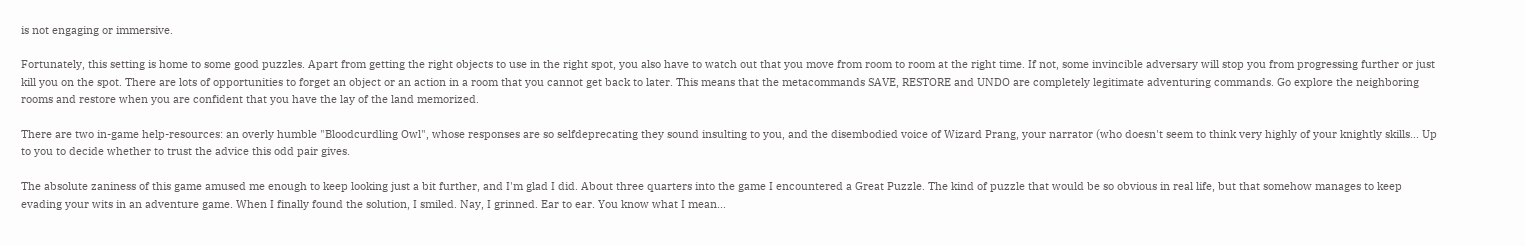is not engaging or immersive.

Fortunately, this setting is home to some good puzzles. Apart from getting the right objects to use in the right spot, you also have to watch out that you move from room to room at the right time. If not, some invincible adversary will stop you from progressing further or just kill you on the spot. There are lots of opportunities to forget an object or an action in a room that you cannot get back to later. This means that the metacommands SAVE, RESTORE and UNDO are completely legitimate adventuring commands. Go explore the neighboring rooms and restore when you are confident that you have the lay of the land memorized.

There are two in-game help-resources: an overly humble "Bloodcurdling Owl", whose responses are so selfdeprecating they sound insulting to you, and the disembodied voice of Wizard Prang, your narrator (who doesn't seem to think very highly of your knightly skills... Up to you to decide whether to trust the advice this odd pair gives.

The absolute zaniness of this game amused me enough to keep looking just a bit further, and I'm glad I did. About three quarters into the game I encountered a Great Puzzle. The kind of puzzle that would be so obvious in real life, but that somehow manages to keep evading your wits in an adventure game. When I finally found the solution, I smiled. Nay, I grinned. Ear to ear. You know what I mean...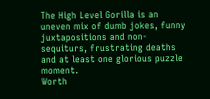The High Level Gorilla is an uneven mix of dumb jokes, funny juxtapositions and non-sequiturs, frustrating deaths and at least one glorious puzzle moment.
Worth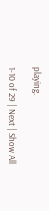playing.

1-10 of 29 | Next | Show All